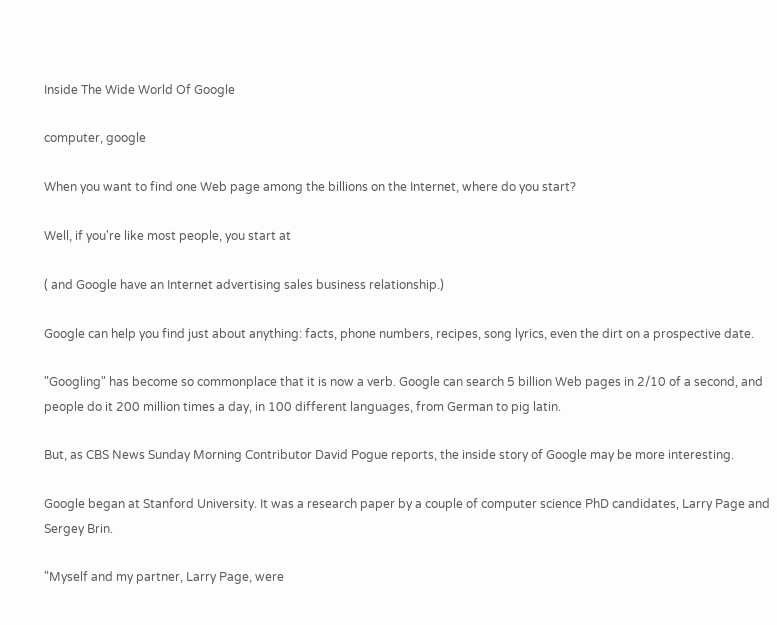Inside The Wide World Of Google

computer, google

When you want to find one Web page among the billions on the Internet, where do you start?

Well, if you're like most people, you start at

( and Google have an Internet advertising sales business relationship.)

Google can help you find just about anything: facts, phone numbers, recipes, song lyrics, even the dirt on a prospective date.

"Googling" has become so commonplace that it is now a verb. Google can search 5 billion Web pages in 2/10 of a second, and people do it 200 million times a day, in 100 different languages, from German to pig latin.

But, as CBS News Sunday Morning Contributor David Pogue reports, the inside story of Google may be more interesting.

Google began at Stanford University. It was a research paper by a couple of computer science PhD candidates, Larry Page and Sergey Brin.

"Myself and my partner, Larry Page, were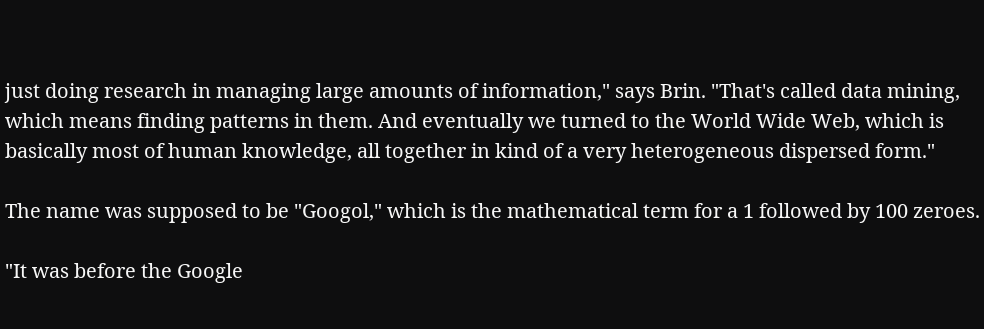just doing research in managing large amounts of information," says Brin. "That's called data mining, which means finding patterns in them. And eventually we turned to the World Wide Web, which is basically most of human knowledge, all together in kind of a very heterogeneous dispersed form."

The name was supposed to be "Googol," which is the mathematical term for a 1 followed by 100 zeroes.

"It was before the Google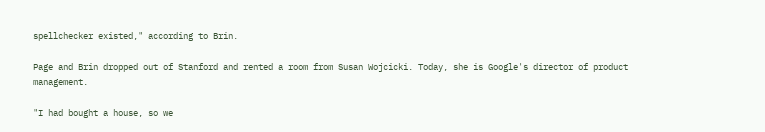spellchecker existed," according to Brin.

Page and Brin dropped out of Stanford and rented a room from Susan Wojcicki. Today, she is Google's director of product management.

"I had bought a house, so we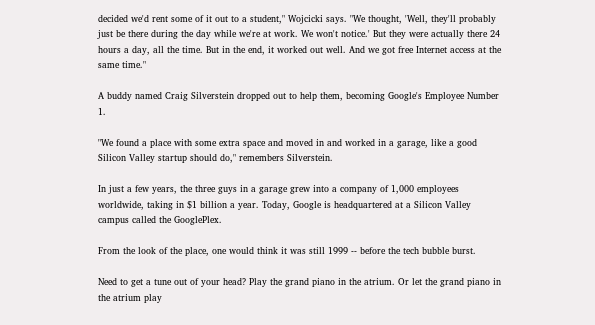decided we'd rent some of it out to a student," Wojcicki says. "We thought, 'Well, they'll probably just be there during the day while we're at work. We won't notice.' But they were actually there 24 hours a day, all the time. But in the end, it worked out well. And we got free Internet access at the same time."

A buddy named Craig Silverstein dropped out to help them, becoming Google's Employee Number 1.

"We found a place with some extra space and moved in and worked in a garage, like a good Silicon Valley startup should do," remembers Silverstein.

In just a few years, the three guys in a garage grew into a company of 1,000 employees worldwide, taking in $1 billion a year. Today, Google is headquartered at a Silicon Valley campus called the GooglePlex.

From the look of the place, one would think it was still 1999 -- before the tech bubble burst.

Need to get a tune out of your head? Play the grand piano in the atrium. Or let the grand piano in the atrium play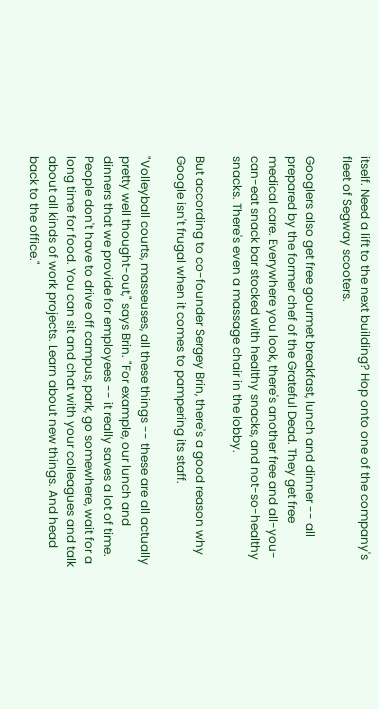itself. Need a lift to the next building? Hop onto one of the company's fleet of Segway scooters.

Googlers also get free gourmet breakfast, lunch and dinner -- all prepared by the former chef of the Grateful Dead. They get free medical care. Everywhere you look, there's another free and all-you-can-eat snack bar stocked with healthy snacks, and not-so-healthy snacks. There's even a massage chair in the lobby.

But according to co-founder Sergey Brin, there's a good reason why Google isn't frugal when it comes to pampering its staff.

"Volleyball courts, masseuses, all these things -- these are all actually pretty well thought-out," says Brin. "For example, our lunch and dinners that we provide for employees -- it really saves a lot of time. People don't have to drive off campus, park, go somewhere, wait for a long time for food. You can sit and chat with your colleagues and talk about all kinds of work projects. Learn about new things. And head back to the office."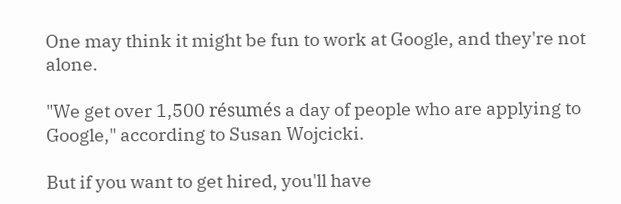One may think it might be fun to work at Google, and they're not alone.

"We get over 1,500 résumés a day of people who are applying to Google," according to Susan Wojcicki.

But if you want to get hired, you'll have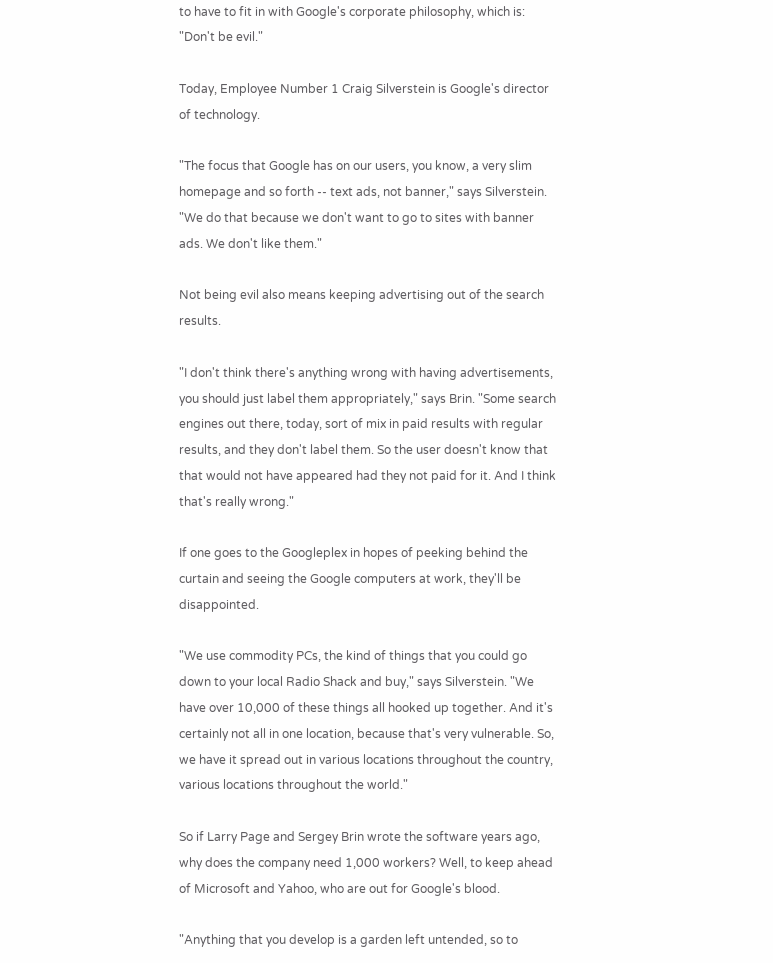to have to fit in with Google's corporate philosophy, which is: "Don't be evil."

Today, Employee Number 1 Craig Silverstein is Google's director of technology.

"The focus that Google has on our users, you know, a very slim homepage and so forth -- text ads, not banner," says Silverstein. "We do that because we don't want to go to sites with banner ads. We don't like them."

Not being evil also means keeping advertising out of the search results.

"I don't think there's anything wrong with having advertisements, you should just label them appropriately," says Brin. "Some search engines out there, today, sort of mix in paid results with regular results, and they don't label them. So the user doesn't know that that would not have appeared had they not paid for it. And I think that's really wrong."

If one goes to the Googleplex in hopes of peeking behind the curtain and seeing the Google computers at work, they'll be disappointed.

"We use commodity PCs, the kind of things that you could go down to your local Radio Shack and buy," says Silverstein. "We have over 10,000 of these things all hooked up together. And it's certainly not all in one location, because that's very vulnerable. So, we have it spread out in various locations throughout the country, various locations throughout the world."

So if Larry Page and Sergey Brin wrote the software years ago, why does the company need 1,000 workers? Well, to keep ahead of Microsoft and Yahoo, who are out for Google's blood.

"Anything that you develop is a garden left untended, so to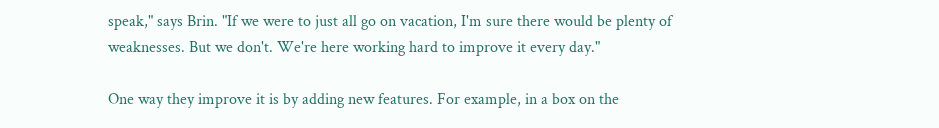speak," says Brin. "If we were to just all go on vacation, I'm sure there would be plenty of weaknesses. But we don't. We're here working hard to improve it every day."

One way they improve it is by adding new features. For example, in a box on the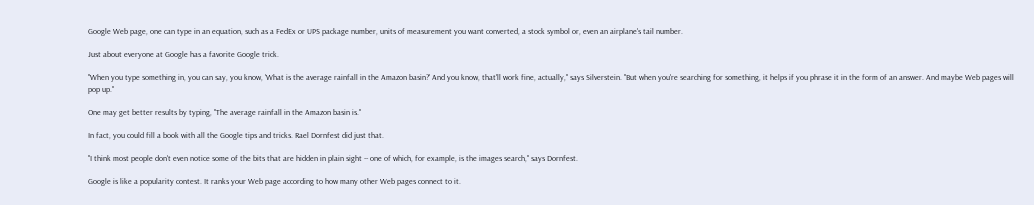Google Web page, one can type in an equation, such as a FedEx or UPS package number, units of measurement you want converted, a stock symbol or, even an airplane's tail number.

Just about everyone at Google has a favorite Google trick.

"When you type something in, you can say, you know, 'What is the average rainfall in the Amazon basin?' And you know, that'll work fine, actually," says Silverstein. "But when you're searching for something, it helps if you phrase it in the form of an answer. And maybe Web pages will pop up."

One may get better results by typing, "The average rainfall in the Amazon basin is."

In fact, you could fill a book with all the Google tips and tricks. Rael Dornfest did just that.

"I think most people don't even notice some of the bits that are hidden in plain sight -- one of which, for example, is the images search," says Dornfest.

Google is like a popularity contest. It ranks your Web page according to how many other Web pages connect to it.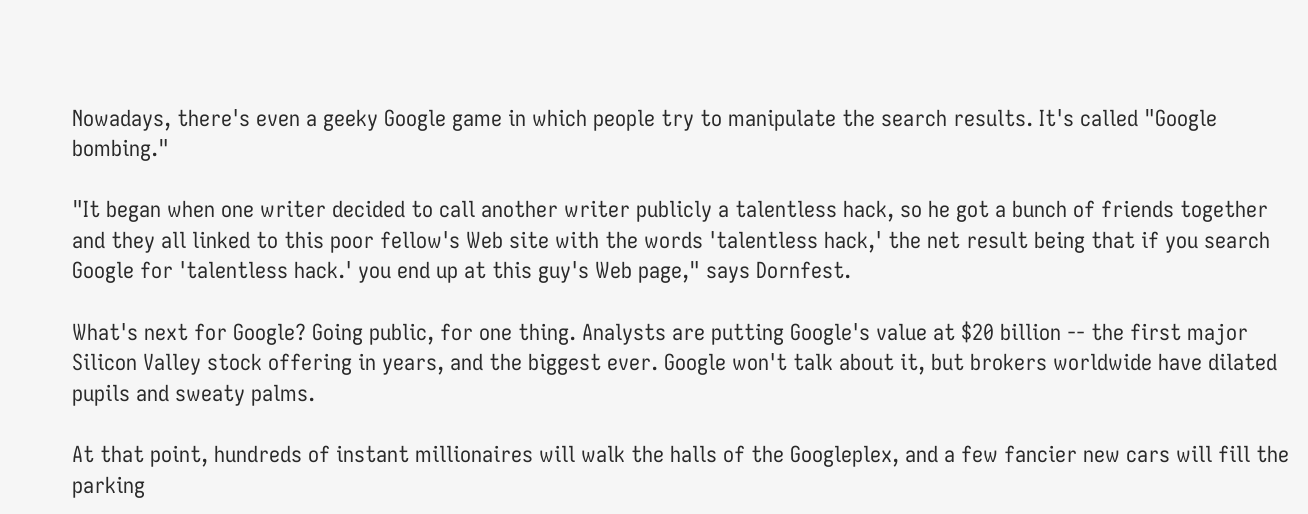Nowadays, there's even a geeky Google game in which people try to manipulate the search results. It's called "Google bombing."

"It began when one writer decided to call another writer publicly a talentless hack, so he got a bunch of friends together and they all linked to this poor fellow's Web site with the words 'talentless hack,' the net result being that if you search Google for 'talentless hack.' you end up at this guy's Web page," says Dornfest.

What's next for Google? Going public, for one thing. Analysts are putting Google's value at $20 billion -- the first major Silicon Valley stock offering in years, and the biggest ever. Google won't talk about it, but brokers worldwide have dilated pupils and sweaty palms.

At that point, hundreds of instant millionaires will walk the halls of the Googleplex, and a few fancier new cars will fill the parking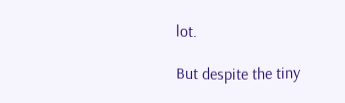lot.

But despite the tiny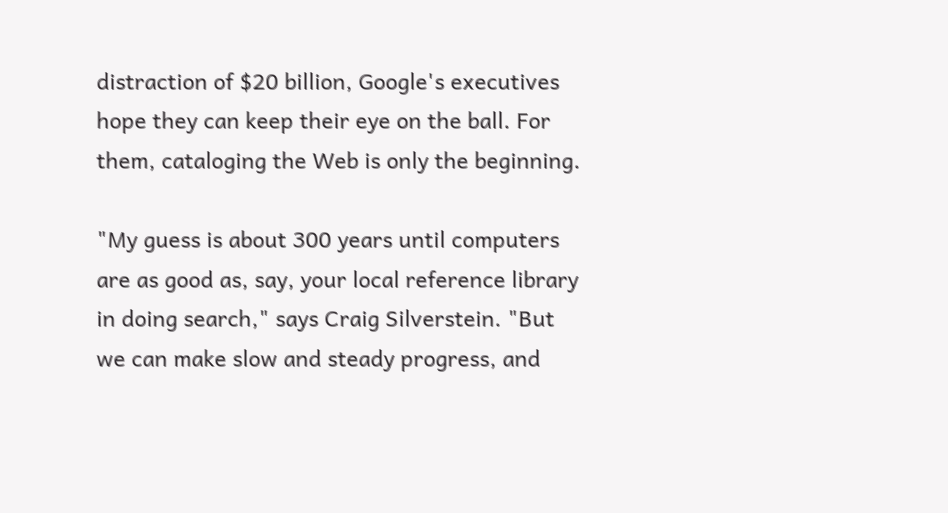distraction of $20 billion, Google's executives hope they can keep their eye on the ball. For them, cataloging the Web is only the beginning.

"My guess is about 300 years until computers are as good as, say, your local reference library in doing search," says Craig Silverstein. "But we can make slow and steady progress, and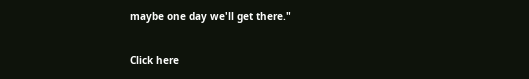maybe one day we'll get there."

Click here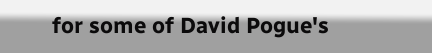for some of David Pogue's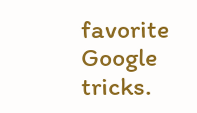favorite Google tricks.